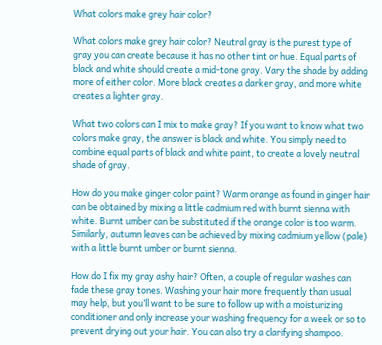What colors make grey hair color?

What colors make grey hair color? Neutral gray is the purest type of gray you can create because it has no other tint or hue. Equal parts of black and white should create a mid-tone gray. Vary the shade by adding more of either color. More black creates a darker gray, and more white creates a lighter gray.

What two colors can I mix to make gray? If you want to know what two colors make gray, the answer is black and white. You simply need to combine equal parts of black and white paint, to create a lovely neutral shade of gray.

How do you make ginger color paint? Warm orange as found in ginger hair can be obtained by mixing a little cadmium red with burnt sienna with white. Burnt umber can be substituted if the orange color is too warm. Similarly, autumn leaves can be achieved by mixing cadmium yellow (pale) with a little burnt umber or burnt sienna.

How do I fix my gray ashy hair? Often, a couple of regular washes can fade these gray tones. Washing your hair more frequently than usual may help, but you’ll want to be sure to follow up with a moisturizing conditioner and only increase your washing frequency for a week or so to prevent drying out your hair. You can also try a clarifying shampoo.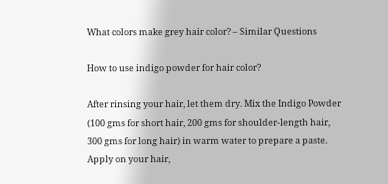What colors make grey hair color? – Similar Questions

How to use indigo powder for hair color?

After rinsing your hair, let them dry. Mix the Indigo Powder (100 gms for short hair, 200 gms for shoulder-length hair, 300 gms for long hair) in warm water to prepare a paste. Apply on your hair,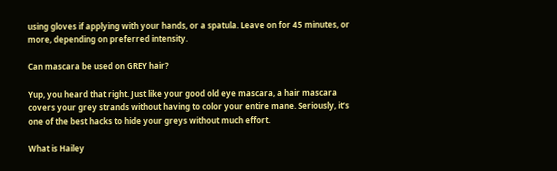using gloves if applying with your hands, or a spatula. Leave on for 45 minutes, or more, depending on preferred intensity.

Can mascara be used on GREY hair?

Yup, you heard that right. Just like your good old eye mascara, a hair mascara covers your grey strands without having to color your entire mane. Seriously, it’s one of the best hacks to hide your greys without much effort.

What is Hailey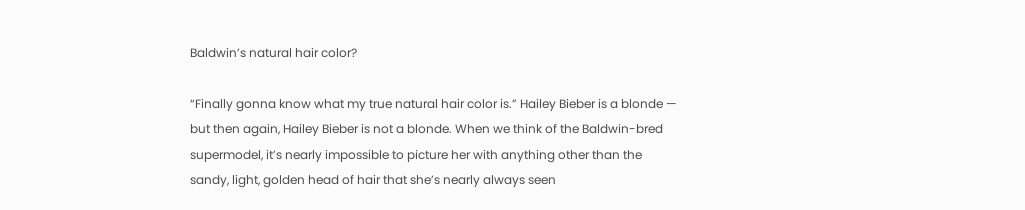Baldwin’s natural hair color?

“Finally gonna know what my true natural hair color is.” Hailey Bieber is a blonde — but then again, Hailey Bieber is not a blonde. When we think of the Baldwin-bred supermodel, it’s nearly impossible to picture her with anything other than the sandy, light, golden head of hair that she’s nearly always seen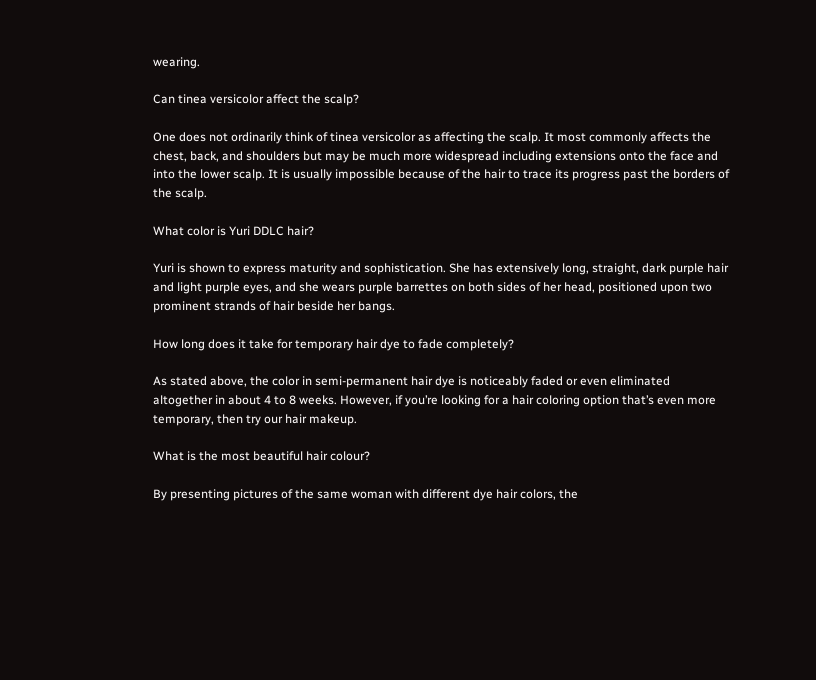wearing.

Can tinea versicolor affect the scalp?

One does not ordinarily think of tinea versicolor as affecting the scalp. It most commonly affects the chest, back, and shoulders but may be much more widespread including extensions onto the face and into the lower scalp. It is usually impossible because of the hair to trace its progress past the borders of the scalp.

What color is Yuri DDLC hair?

Yuri is shown to express maturity and sophistication. She has extensively long, straight, dark purple hair and light purple eyes, and she wears purple barrettes on both sides of her head, positioned upon two prominent strands of hair beside her bangs.

How long does it take for temporary hair dye to fade completely?

As stated above, the color in semi-permanent hair dye is noticeably faded or even eliminated altogether in about 4 to 8 weeks. However, if you’re looking for a hair coloring option that’s even more temporary, then try our hair makeup.

What is the most beautiful hair colour?

By presenting pictures of the same woman with different dye hair colors, the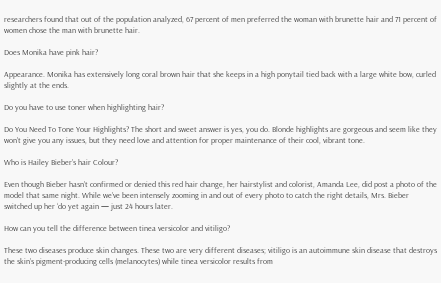researchers found that out of the population analyzed, 67 percent of men preferred the woman with brunette hair and 71 percent of women chose the man with brunette hair.

Does Monika have pink hair?

Appearance. Monika has extensively long coral brown hair that she keeps in a high ponytail tied back with a large white bow, curled slightly at the ends.

Do you have to use toner when highlighting hair?

Do You Need To Tone Your Highlights? The short and sweet answer is yes, you do. Blonde highlights are gorgeous and seem like they won’t give you any issues, but they need love and attention for proper maintenance of their cool, vibrant tone.

Who is Hailey Bieber’s hair Colour?

Even though Bieber hasn’t confirmed or denied this red hair change, her hairstylist and colorist, Amanda Lee, did post a photo of the model that same night. While we’ve been intensely zooming in and out of every photo to catch the right details, Mrs. Bieber switched up her ‘do yet again — just 24 hours later.

How can you tell the difference between tinea versicolor and vitiligo?

These two diseases produce skin changes. These two are very different diseases; vitiligo is an autoimmune skin disease that destroys the skin’s pigment-producing cells (melanocytes) while tinea versicolor results from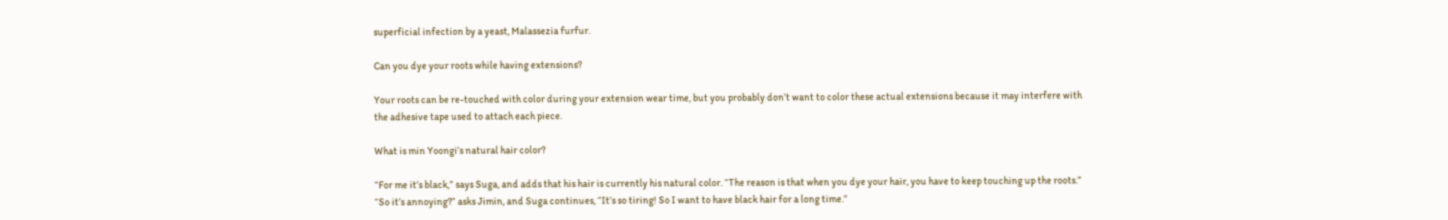superficial infection by a yeast, Malassezia furfur.

Can you dye your roots while having extensions?

Your roots can be re-touched with color during your extension wear time, but you probably don’t want to color these actual extensions because it may interfere with the adhesive tape used to attach each piece.

What is min Yoongi’s natural hair color?

“For me it’s black,” says Suga, and adds that his hair is currently his natural color. “The reason is that when you dye your hair, you have to keep touching up the roots.” “So it’s annoying?” asks Jimin, and Suga continues, “It’s so tiring! So I want to have black hair for a long time.”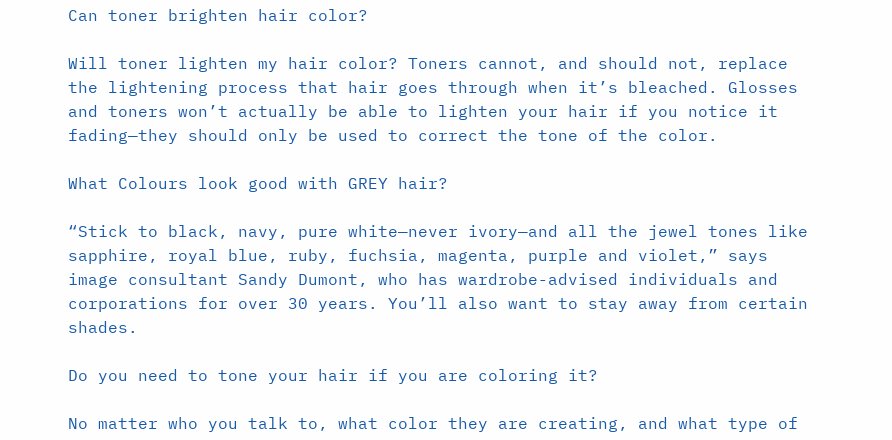Can toner brighten hair color?

Will toner lighten my hair color? Toners cannot, and should not, replace the lightening process that hair goes through when it’s bleached. Glosses and toners won’t actually be able to lighten your hair if you notice it fading—they should only be used to correct the tone of the color.

What Colours look good with GREY hair?

“Stick to black, navy, pure white—never ivory—and all the jewel tones like sapphire, royal blue, ruby, fuchsia, magenta, purple and violet,” says image consultant Sandy Dumont, who has wardrobe-advised individuals and corporations for over 30 years. You’ll also want to stay away from certain shades.

Do you need to tone your hair if you are coloring it?

No matter who you talk to, what color they are creating, and what type of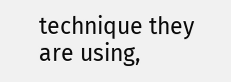technique they are using,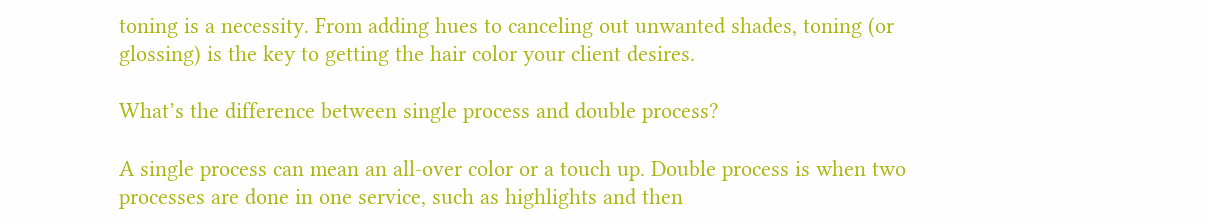toning is a necessity. From adding hues to canceling out unwanted shades, toning (or glossing) is the key to getting the hair color your client desires.

What’s the difference between single process and double process?

A single process can mean an all-over color or a touch up. Double process is when two processes are done in one service, such as highlights and then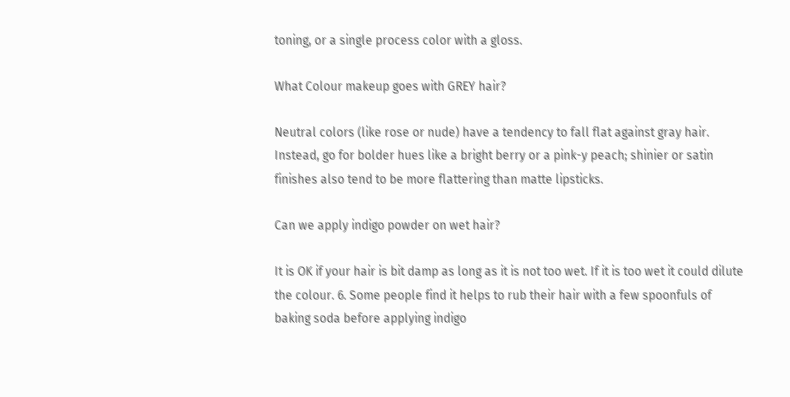toning, or a single process color with a gloss.

What Colour makeup goes with GREY hair?

Neutral colors (like rose or nude) have a tendency to fall flat against gray hair. Instead, go for bolder hues like a bright berry or a pink-y peach; shinier or satin finishes also tend to be more flattering than matte lipsticks.

Can we apply indigo powder on wet hair?

It is OK if your hair is bit damp as long as it is not too wet. If it is too wet it could dilute the colour. 6. Some people find it helps to rub their hair with a few spoonfuls of baking soda before applying indigo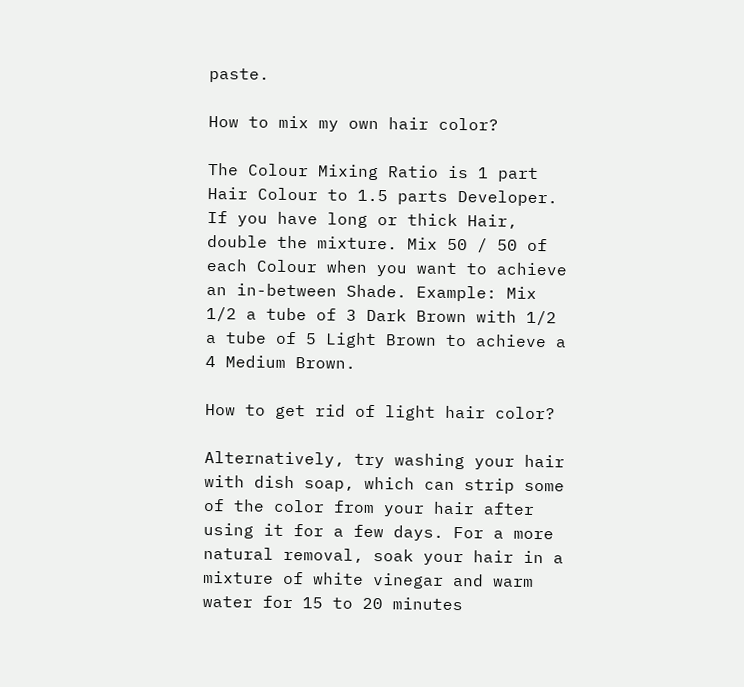paste.

How to mix my own hair color?

The Colour Mixing Ratio is 1 part Hair Colour to 1.5 parts Developer. If you have long or thick Hair, double the mixture. Mix 50 / 50 of each Colour when you want to achieve an in-between Shade. Example: Mix 1/2 a tube of 3 Dark Brown with 1/2 a tube of 5 Light Brown to achieve a 4 Medium Brown.

How to get rid of light hair color?

Alternatively, try washing your hair with dish soap, which can strip some of the color from your hair after using it for a few days. For a more natural removal, soak your hair in a mixture of white vinegar and warm water for 15 to 20 minutes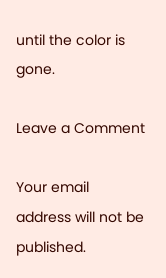until the color is gone.

Leave a Comment

Your email address will not be published.